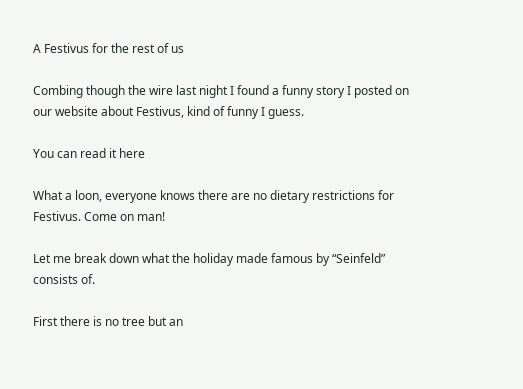A Festivus for the rest of us

Combing though the wire last night I found a funny story I posted on our website about Festivus, kind of funny I guess.

You can read it here

What a loon, everyone knows there are no dietary restrictions for Festivus. Come on man!

Let me break down what the holiday made famous by “Seinfeld” consists of.

First there is no tree but an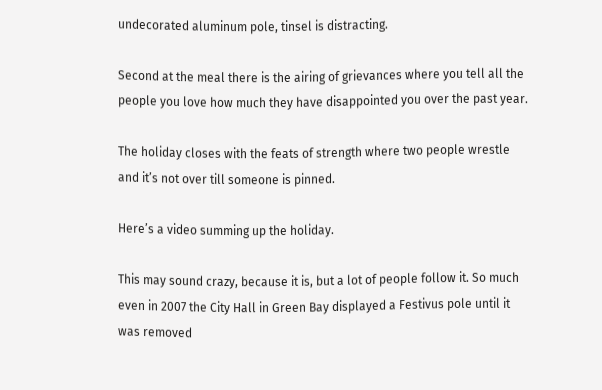undecorated aluminum pole, tinsel is distracting.

Second at the meal there is the airing of grievances where you tell all the people you love how much they have disappointed you over the past year.

The holiday closes with the feats of strength where two people wrestle and it’s not over till someone is pinned.

Here’s a video summing up the holiday.

This may sound crazy, because it is, but a lot of people follow it. So much even in 2007 the City Hall in Green Bay displayed a Festivus pole until it was removed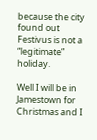because the city found out Festivus is not a “legitimate” holiday.

Well I will be in Jamestown for Christmas and I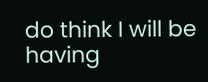do think I will be having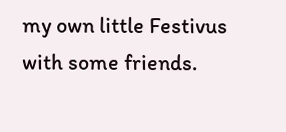my own little Festivus with some friends.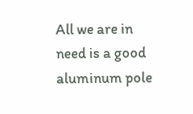All we are in need is a good aluminum pole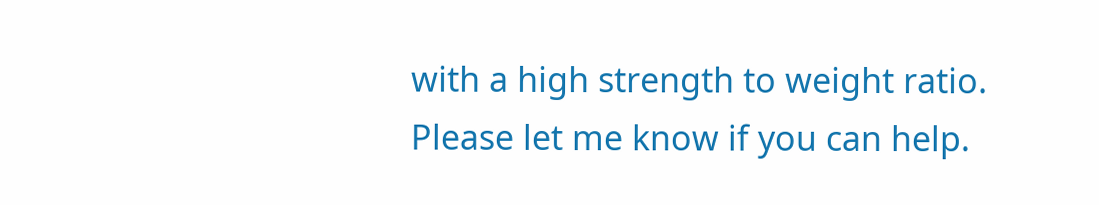with a high strength to weight ratio. Please let me know if you can help.